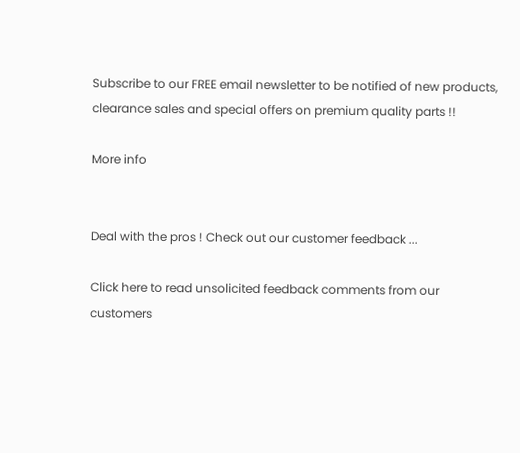Subscribe to our FREE email newsletter to be notified of new products, clearance sales and special offers on premium quality parts !!

More info


Deal with the pros ! Check out our customer feedback ...

Click here to read unsolicited feedback comments from our customers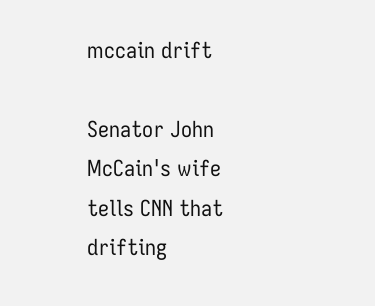mccain drift

Senator John McCain's wife tells CNN that drifting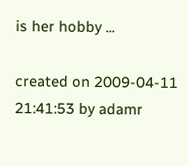is her hobby ...

created on 2009-04-11 21:41:53 by adamr